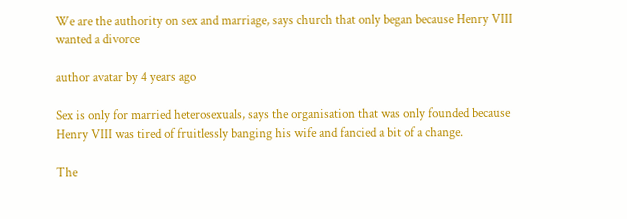We are the authority on sex and marriage, says church that only began because Henry VIII wanted a divorce

author avatar by 4 years ago

Sex is only for married heterosexuals, says the organisation that was only founded because Henry VIII was tired of fruitlessly banging his wife and fancied a bit of a change.

The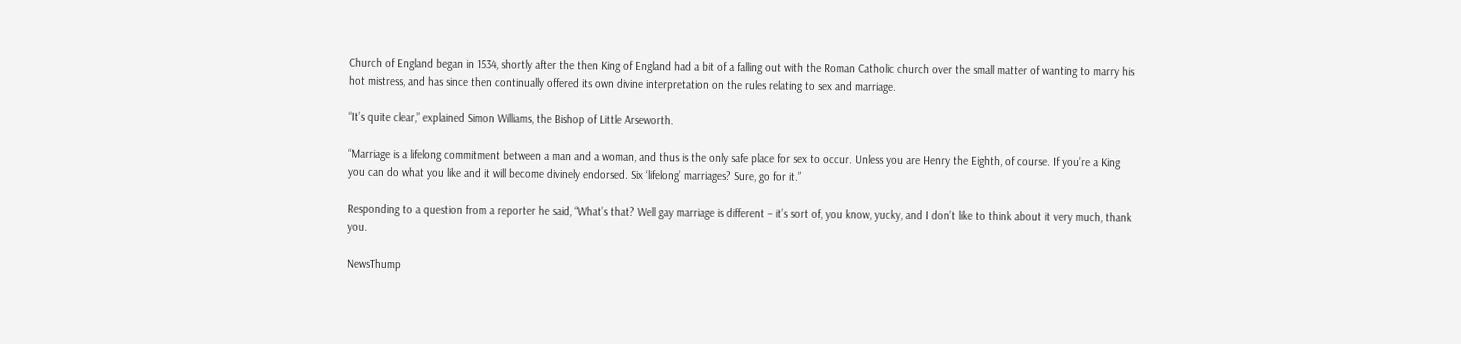Church of England began in 1534, shortly after the then King of England had a bit of a falling out with the Roman Catholic church over the small matter of wanting to marry his hot mistress, and has since then continually offered its own divine interpretation on the rules relating to sex and marriage.

“It’s quite clear,” explained Simon Williams, the Bishop of Little Arseworth.

“Marriage is a lifelong commitment between a man and a woman, and thus is the only safe place for sex to occur. Unless you are Henry the Eighth, of course. If you’re a King you can do what you like and it will become divinely endorsed. Six ‘lifelong’ marriages? Sure, go for it.”

Responding to a question from a reporter he said, “What’s that? Well gay marriage is different – it’s sort of, you know, yucky, and I don’t like to think about it very much, thank you.

NewsThump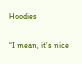Hoodies

“I mean, it’s nice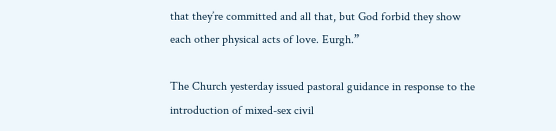that they’re committed and all that, but God forbid they show each other physical acts of love. Eurgh.”

The Church yesterday issued pastoral guidance in response to the introduction of mixed-sex civil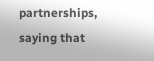partnerships, saying that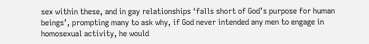sex within these, and in gay relationships ‘falls short of God’s purpose for human beings’, prompting many to ask why, if God never intended any men to engage in homosexual activity, he would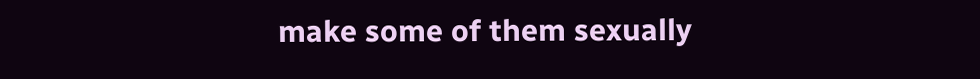make some of them sexually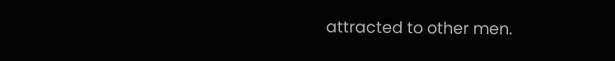attracted to other men.